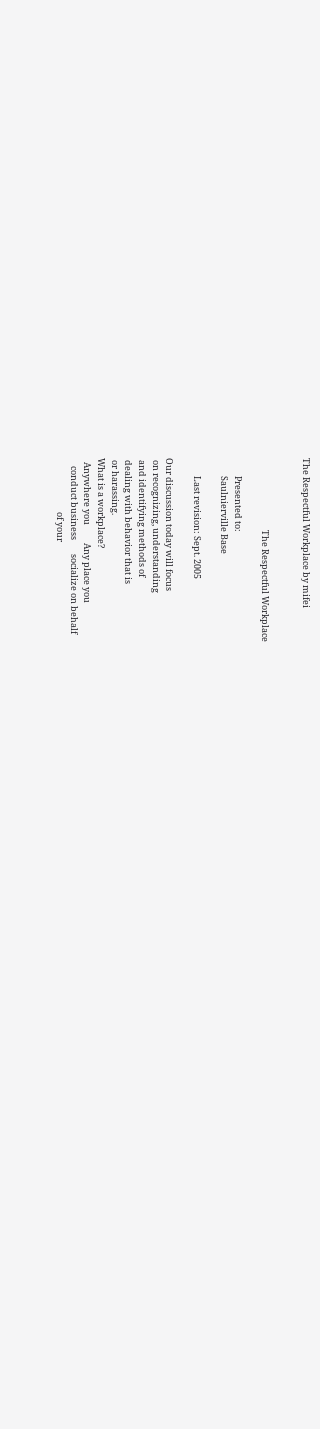The Respectful Workplace by mifei


                                    The Respectful Workplace

         Presented to:
         Saulnierville Base

         Last revision: Sept. 2005

Our discussion today will focus
 on recognizing, understanding
 and identifying methods of
 dealing with behavior that is
 or harassing.
What is a workplace?
  Anywhere you         Any place you
    conduct business       socialize on behalf
                           of your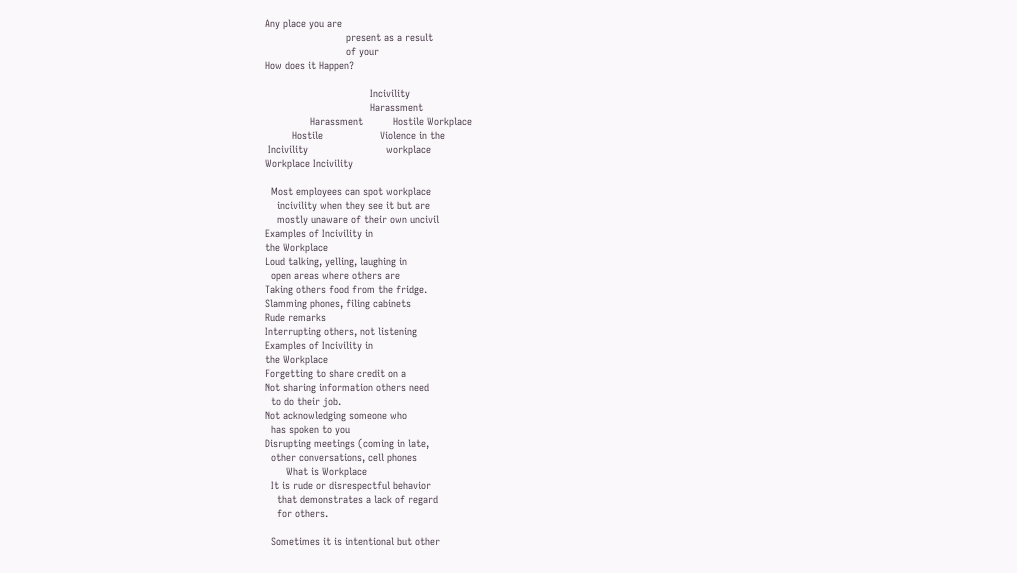Any place you are
                           present as a result
                           of your
How does it Happen?

                                   Incivility
                                   Harassment
               Harassment          Hostile Workplace
         Hostile                   Violence in the
 Incivility                          workplace
Workplace Incivility

  Most employees can spot workplace
    incivility when they see it but are
    mostly unaware of their own uncivil
Examples of Incivility in
the Workplace
Loud talking, yelling, laughing in
  open areas where others are
Taking others food from the fridge.
Slamming phones, filing cabinets
Rude remarks
Interrupting others, not listening
Examples of Incivility in
the Workplace
Forgetting to share credit on a
Not sharing information others need
  to do their job.
Not acknowledging someone who
  has spoken to you
Disrupting meetings (coming in late,
  other conversations, cell phones
       What is Workplace
  It is rude or disrespectful behavior
    that demonstrates a lack of regard
    for others.

  Sometimes it is intentional but other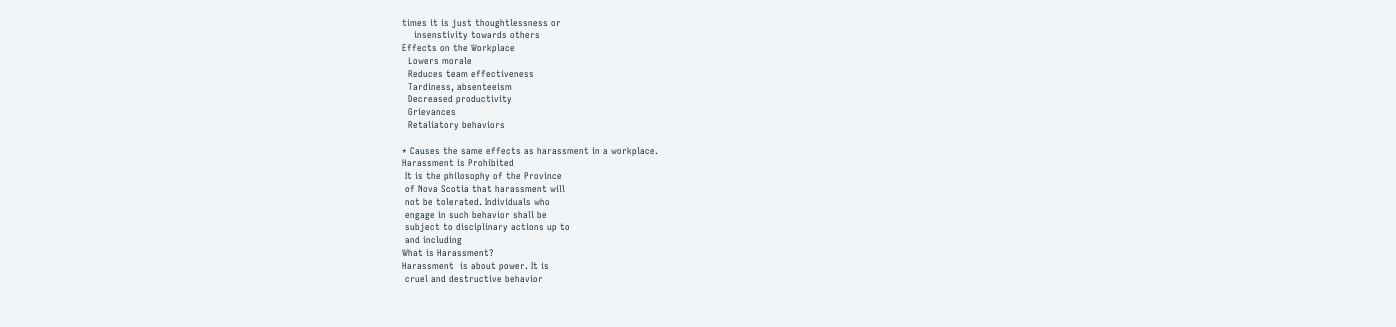times it is just thoughtlessness or
    insenstivity towards others
Effects on the Workplace
  Lowers morale
  Reduces team effectiveness
  Tardiness, absenteeism
  Decreased productivity
  Grievances
  Retaliatory behaviors

* Causes the same effects as harassment in a workplace.
Harassment is Prohibited
 It is the philosophy of the Province
 of Nova Scotia that harassment will
 not be tolerated. Individuals who
 engage in such behavior shall be
 subject to disciplinary actions up to
 and including
What is Harassment?
Harassment  is about power. It is
 cruel and destructive behavior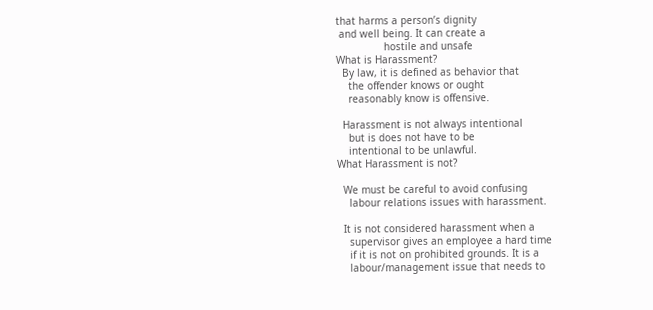that harms a person’s dignity
 and well being. It can create a
                hostile and unsafe
What is Harassment?
  By law, it is defined as behavior that
    the offender knows or ought
    reasonably know is offensive.

  Harassment is not always intentional
    but is does not have to be
    intentional to be unlawful.
What Harassment is not?

  We must be careful to avoid confusing
    labour relations issues with harassment.

  It is not considered harassment when a
    supervisor gives an employee a hard time
    if it is not on prohibited grounds. It is a
    labour/management issue that needs to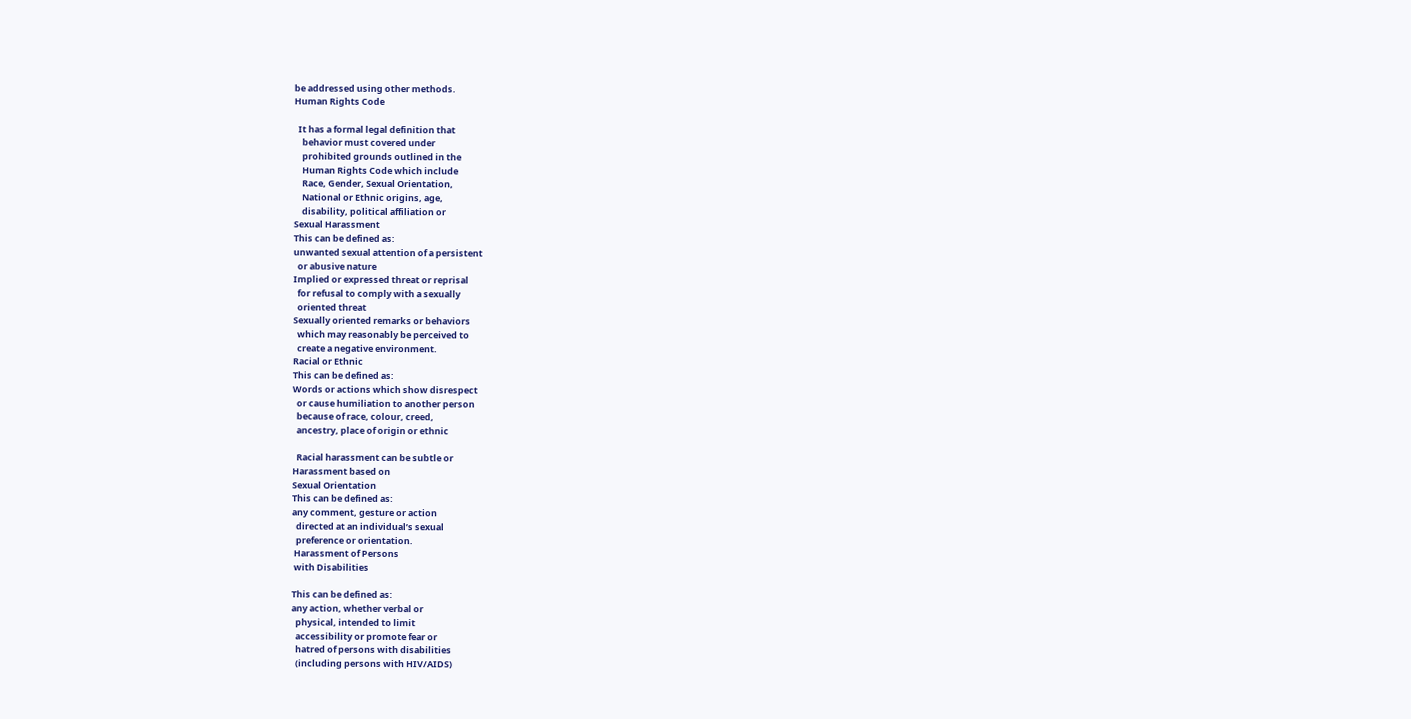be addressed using other methods.
Human Rights Code

  It has a formal legal definition that
    behavior must covered under
    prohibited grounds outlined in the
    Human Rights Code which include
    Race, Gender, Sexual Orientation,
    National or Ethnic origins, age,
    disability, political affiliation or
Sexual Harassment
This can be defined as:
unwanted sexual attention of a persistent
  or abusive nature
Implied or expressed threat or reprisal
  for refusal to comply with a sexually
  oriented threat
Sexually oriented remarks or behaviors
  which may reasonably be perceived to
  create a negative environment.
Racial or Ethnic
This can be defined as:
Words or actions which show disrespect
  or cause humiliation to another person
  because of race, colour, creed,
  ancestry, place of origin or ethnic

  Racial harassment can be subtle or
Harassment based on
Sexual Orientation
This can be defined as:
any comment, gesture or action
  directed at an individual’s sexual
  preference or orientation.
 Harassment of Persons
 with Disabilities

This can be defined as:
any action, whether verbal or
  physical, intended to limit
  accessibility or promote fear or
  hatred of persons with disabilities
  (including persons with HIV/AIDS)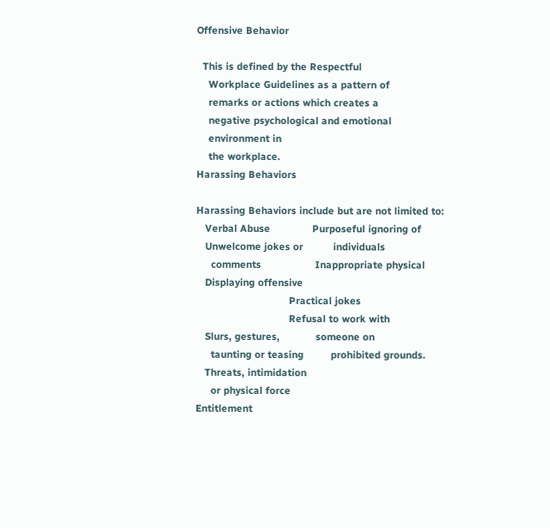Offensive Behavior

  This is defined by the Respectful
    Workplace Guidelines as a pattern of
    remarks or actions which creates a
    negative psychological and emotional
    environment in
    the workplace.
Harassing Behaviors

Harassing Behaviors include but are not limited to:
   Verbal Abuse              Purposeful ignoring of
   Unwelcome jokes or          individuals
     comments                  Inappropriate physical
   Displaying offensive
                               Practical jokes
                               Refusal to work with
   Slurs, gestures,            someone on
     taunting or teasing         prohibited grounds.
   Threats, intimidation
     or physical force
Entitlement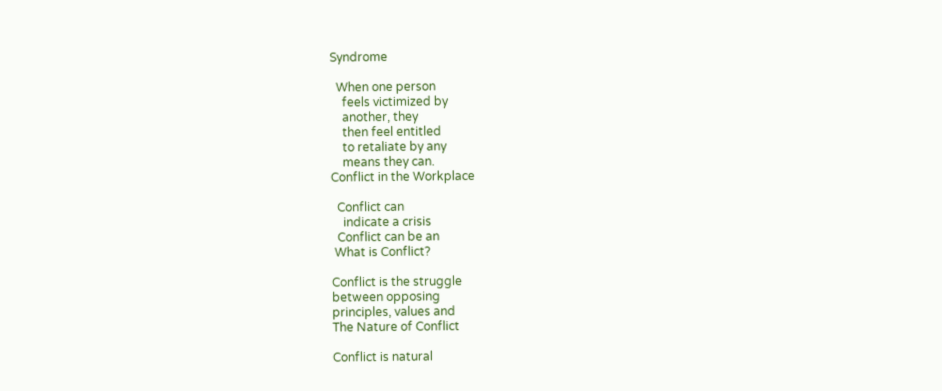Syndrome

  When one person
    feels victimized by
    another, they
    then feel entitled
    to retaliate by any
    means they can.
Conflict in the Workplace

  Conflict can
    indicate a crisis
  Conflict can be an
 What is Conflict?

Conflict is the struggle
between opposing
principles, values and
The Nature of Conflict

Conflict is natural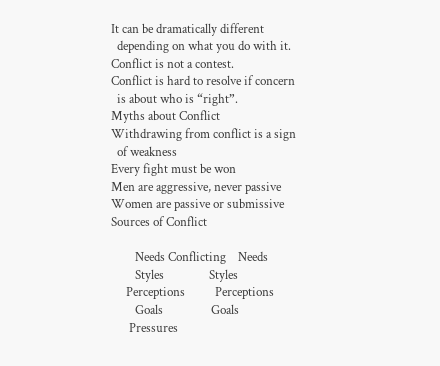It can be dramatically different
  depending on what you do with it.
Conflict is not a contest.
Conflict is hard to resolve if concern
  is about who is “right”.
Myths about Conflict
Withdrawing from conflict is a sign
  of weakness
Every fight must be won
Men are aggressive, never passive
Women are passive or submissive
Sources of Conflict

        Needs Conflicting    Needs
        Styles               Styles
     Perceptions          Perceptions
        Goals                Goals
      Pressures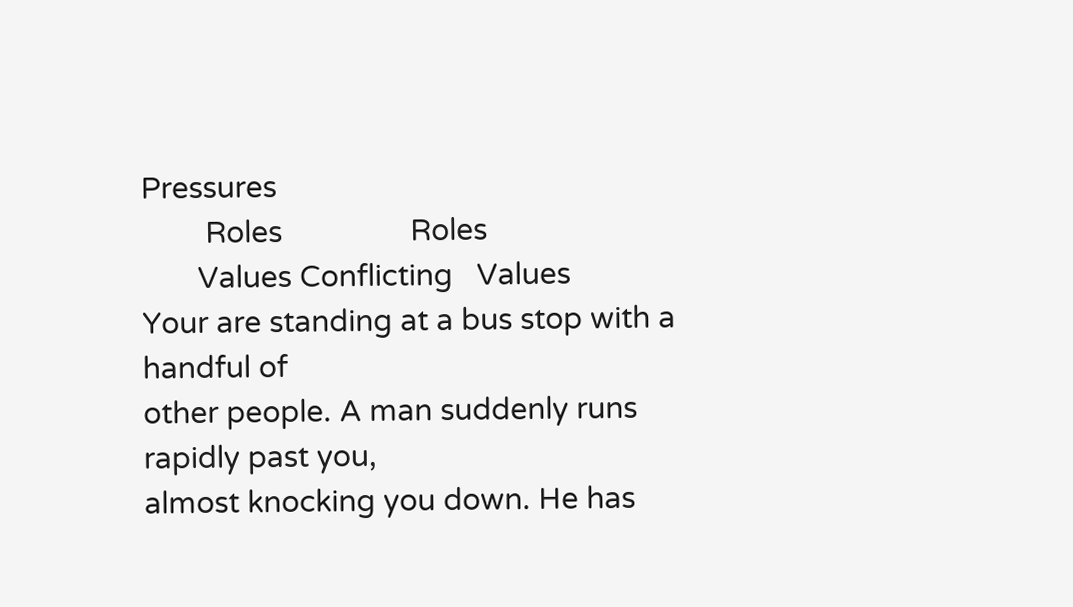Pressures
        Roles                Roles
       Values Conflicting   Values
Your are standing at a bus stop with a handful of
other people. A man suddenly runs rapidly past you,
almost knocking you down. He has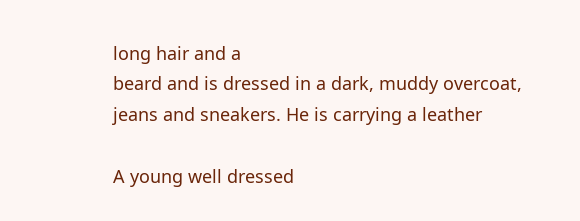long hair and a
beard and is dressed in a dark, muddy overcoat,
jeans and sneakers. He is carrying a leather

A young well dressed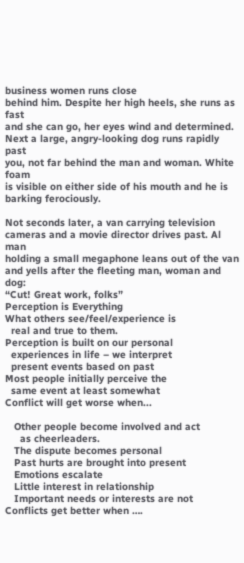business women runs close
behind him. Despite her high heels, she runs as fast
and she can go, her eyes wind and determined.
Next a large, angry-looking dog runs rapidly past
you, not far behind the man and woman. White foam
is visible on either side of his mouth and he is
barking ferociously.

Not seconds later, a van carrying television
cameras and a movie director drives past. Al man
holding a small megaphone leans out of the van
and yells after the fleeting man, woman and dog:
“Cut! Great work, folks”
Perception is Everything
What others see/feel/experience is
  real and true to them.
Perception is built on our personal
  experiences in life – we interpret
  present events based on past
Most people initially perceive the
  same event at least somewhat
Conflict will get worse when...

   Other people become involved and act
     as cheerleaders.
   The dispute becomes personal
   Past hurts are brought into present
   Emotions escalate
   Little interest in relationship
   Important needs or interests are not
Conflicts get better when ….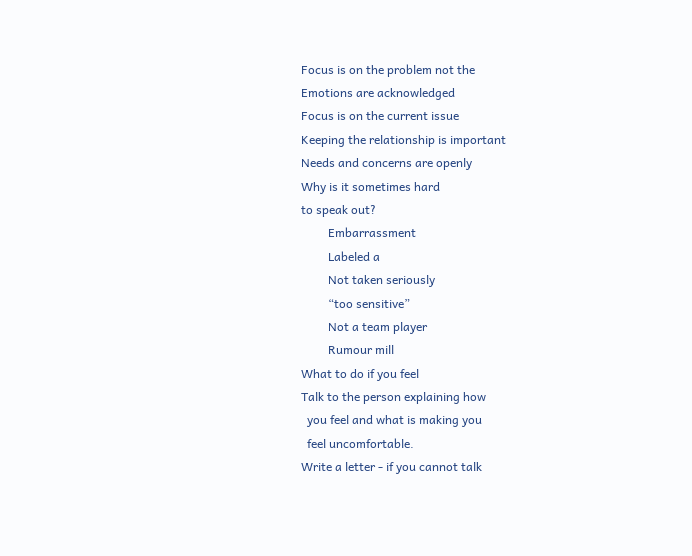Focus is on the problem not the
Emotions are acknowledged
Focus is on the current issue
Keeping the relationship is important
Needs and concerns are openly
Why is it sometimes hard
to speak out?
         Embarrassment
         Labeled a
         Not taken seriously
         “too sensitive”
         Not a team player
         Rumour mill
What to do if you feel
Talk to the person explaining how
  you feel and what is making you
  feel uncomfortable.
Write a letter - if you cannot talk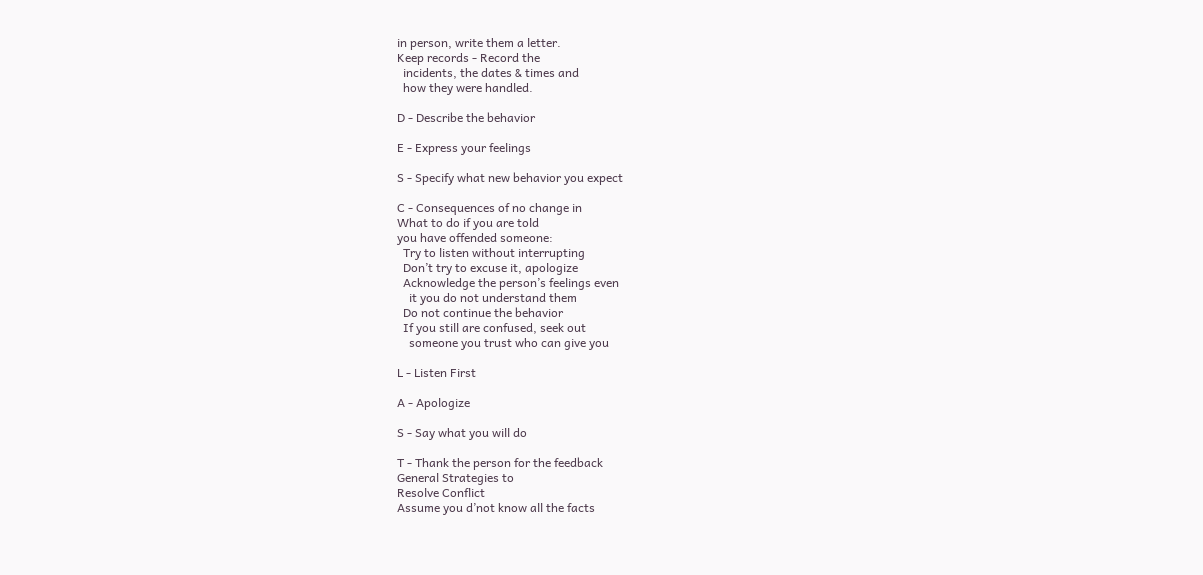in person, write them a letter.
Keep records - Record the
  incidents, the dates & times and
  how they were handled.

D - Describe the behavior

E - Express your feelings

S - Specify what new behavior you expect

C - Consequences of no change in
What to do if you are told
you have offended someone:
  Try to listen without interrupting
  Don’t try to excuse it, apologize
  Acknowledge the person’s feelings even
    it you do not understand them
  Do not continue the behavior
  If you still are confused, seek out
    someone you trust who can give you

L - Listen First

A - Apologize

S - Say what you will do

T - Thank the person for the feedback
General Strategies to
Resolve Conflict
Assume you d’not know all the facts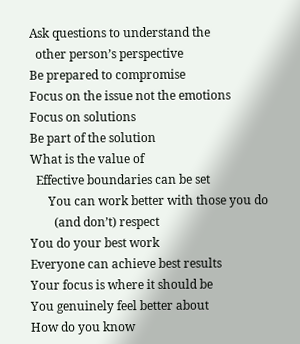Ask questions to understand the
  other person’s perspective
Be prepared to compromise
Focus on the issue not the emotions
Focus on solutions
Be part of the solution
What is the value of
  Effective boundaries can be set
      You can work better with those you do
        (and don’t) respect
You do your best work
Everyone can achieve best results
Your focus is where it should be
You genuinely feel better about
How do you know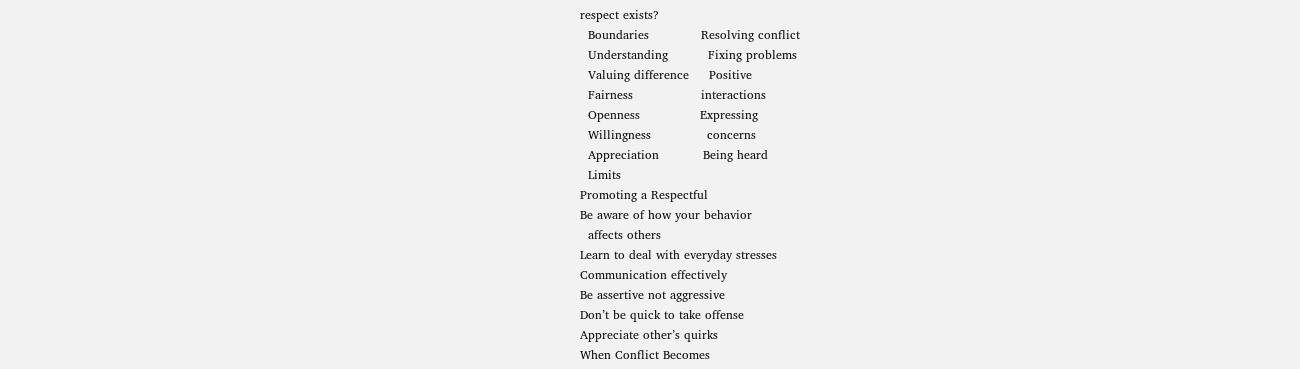respect exists?
  Boundaries             Resolving conflict
  Understanding          Fixing problems
  Valuing difference     Positive
  Fairness                 interactions
  Openness               Expressing
  Willingness              concerns
  Appreciation           Being heard
  Limits
Promoting a Respectful
Be aware of how your behavior
  affects others
Learn to deal with everyday stresses
Communication effectively
Be assertive not aggressive
Don’t be quick to take offense
Appreciate other’s quirks
When Conflict Becomes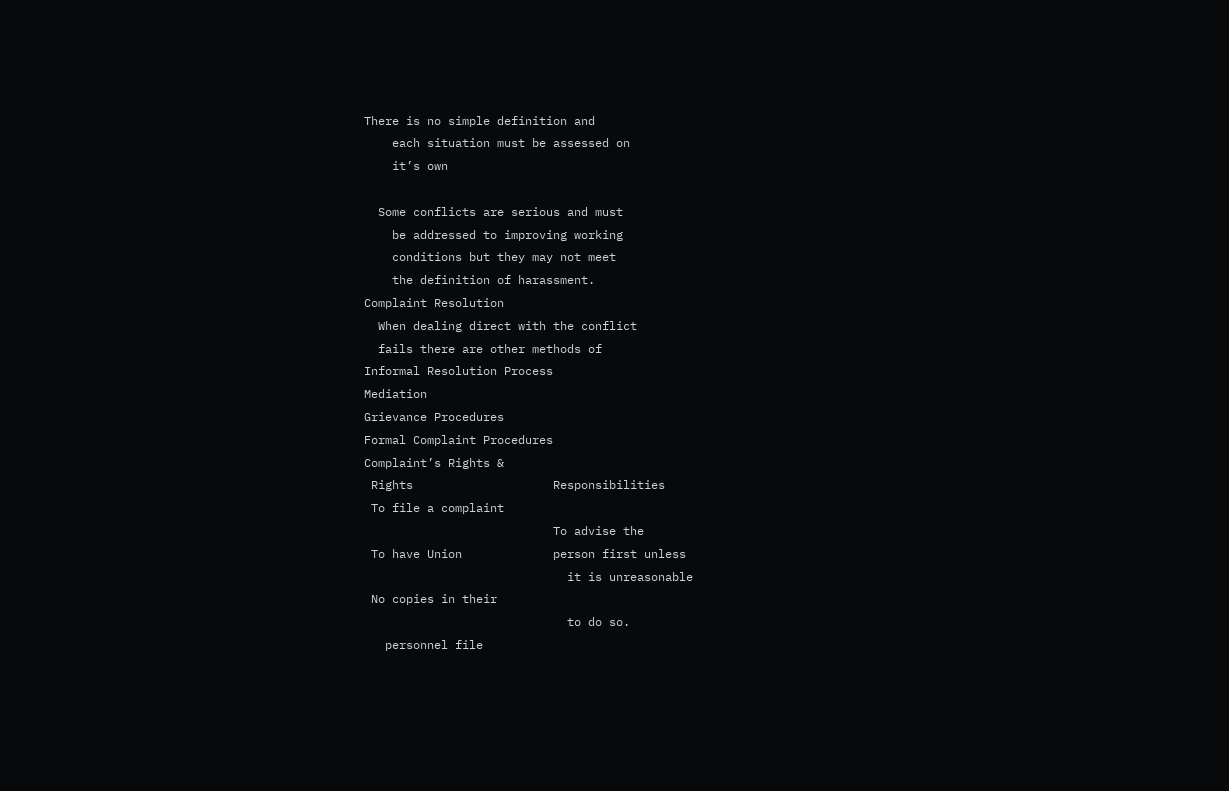There is no simple definition and
    each situation must be assessed on
    it’s own

  Some conflicts are serious and must
    be addressed to improving working
    conditions but they may not meet
    the definition of harassment.
Complaint Resolution
  When dealing direct with the conflict
  fails there are other methods of
Informal Resolution Process
Mediation
Grievance Procedures
Formal Complaint Procedures
Complaint’s Rights &
 Rights                    Responsibilities
 To file a complaint
                           To advise the
 To have Union             person first unless
                             it is unreasonable
 No copies in their
                             to do so.
   personnel file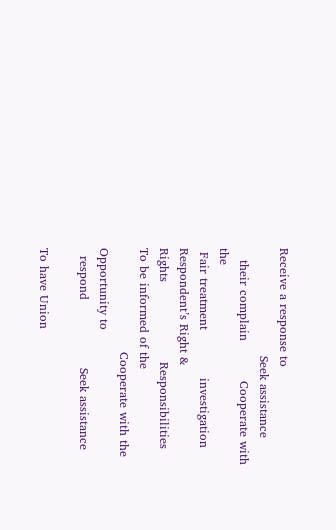Receive a response to
                           Seek assistance
   their complain          Cooperate with the
 Fair treatment            investigation
Respondent’s Right &
Rights                    Responsibilities
To be informed of the
                          Cooperate with the
Opportunity to
  respond                 Seek assistance

To have Union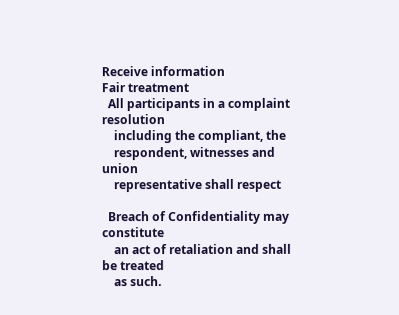Receive information
Fair treatment
  All participants in a complaint resolution
    including the compliant, the
    respondent, witnesses and union
    representative shall respect

  Breach of Confidentiality may constitute
    an act of retaliation and shall be treated
    as such.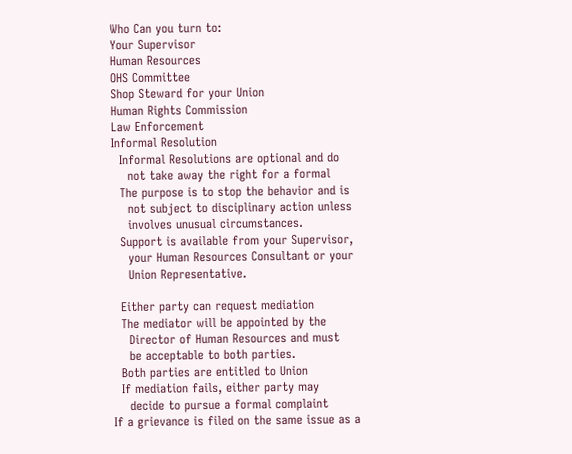Who Can you turn to:
Your Supervisor
Human Resources
OHS Committee
Shop Steward for your Union
Human Rights Commission
Law Enforcement
Informal Resolution
  Informal Resolutions are optional and do
    not take away the right for a formal
  The purpose is to stop the behavior and is
    not subject to disciplinary action unless
    involves unusual circumstances.
  Support is available from your Supervisor,
    your Human Resources Consultant or your
    Union Representative.

  Either party can request mediation
  The mediator will be appointed by the
    Director of Human Resources and must
    be acceptable to both parties.
  Both parties are entitled to Union
  If mediation fails, either party may
    decide to pursue a formal complaint
If a grievance is filed on the same issue as a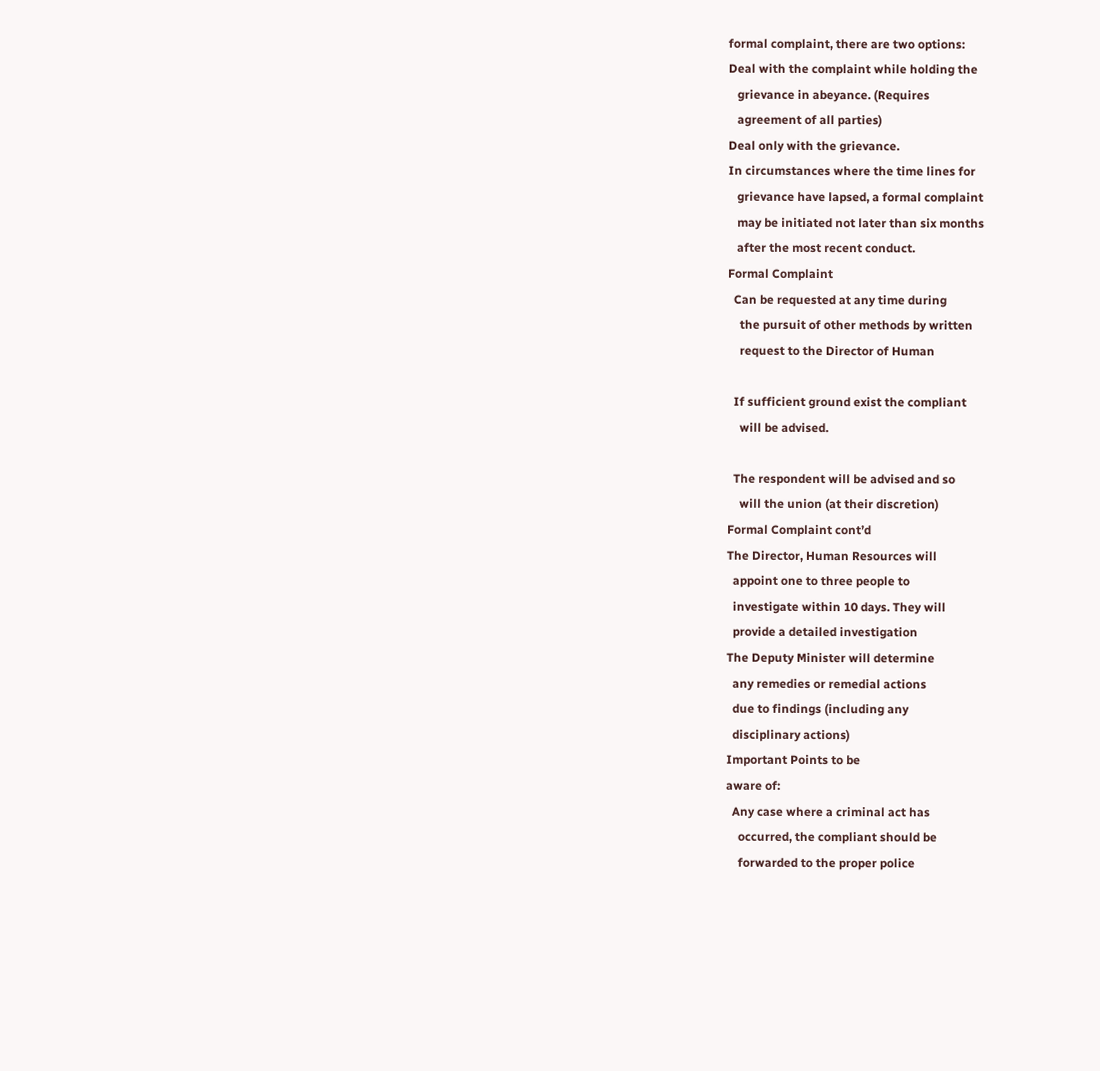formal complaint, there are two options:
Deal with the complaint while holding the
   grievance in abeyance. (Requires
   agreement of all parties)
Deal only with the grievance.
In circumstances where the time lines for
   grievance have lapsed, a formal complaint
   may be initiated not later than six months
   after the most recent conduct.
Formal Complaint
  Can be requested at any time during
    the pursuit of other methods by written
    request to the Director of Human

  If sufficient ground exist the compliant
    will be advised.

  The respondent will be advised and so
    will the union (at their discretion)
Formal Complaint cont’d
The Director, Human Resources will
  appoint one to three people to
  investigate within 10 days. They will
  provide a detailed investigation
The Deputy Minister will determine
  any remedies or remedial actions
  due to findings (including any
  disciplinary actions)
Important Points to be
aware of:
  Any case where a criminal act has
    occurred, the compliant should be
    forwarded to the proper police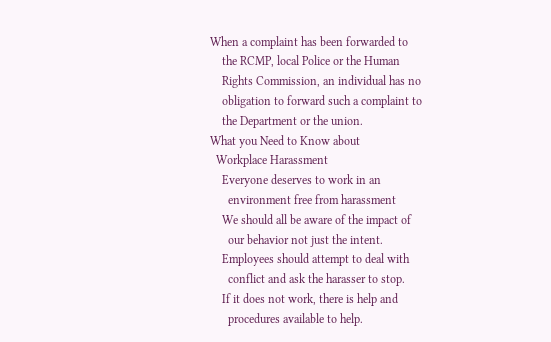When a complaint has been forwarded to
    the RCMP, local Police or the Human
    Rights Commission, an individual has no
    obligation to forward such a complaint to
    the Department or the union.
What you Need to Know about
  Workplace Harassment
    Everyone deserves to work in an
      environment free from harassment
    We should all be aware of the impact of
      our behavior not just the intent.
    Employees should attempt to deal with
      conflict and ask the harasser to stop.
    If it does not work, there is help and
      procedures available to help.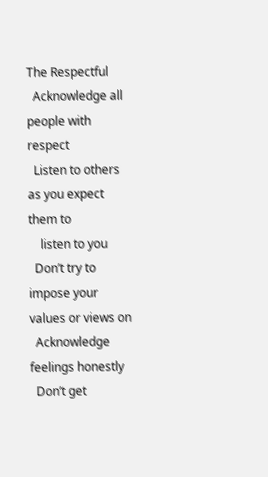The Respectful
  Acknowledge all people with respect
  Listen to others as you expect them to
    listen to you
  Don’t try to impose your values or views on
  Acknowledge feelings honestly
  Don’t get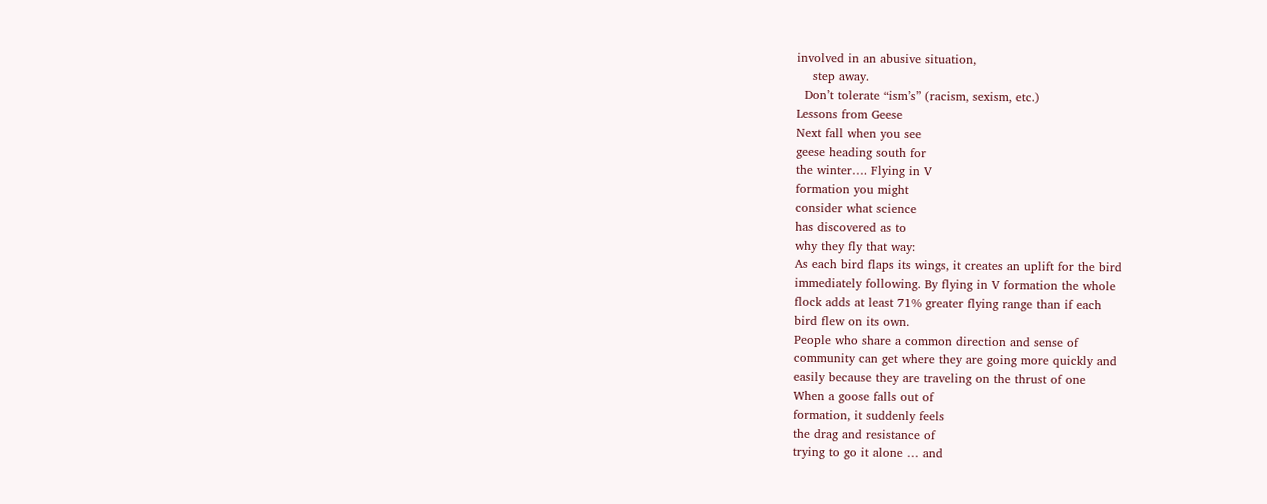involved in an abusive situation,
    step away.
  Don’t tolerate “ism’s” (racism, sexism, etc.)
Lessons from Geese
Next fall when you see
geese heading south for
the winter…. Flying in V
formation you might
consider what science
has discovered as to
why they fly that way:
As each bird flaps its wings, it creates an uplift for the bird
immediately following. By flying in V formation the whole
flock adds at least 71% greater flying range than if each
bird flew on its own.
People who share a common direction and sense of
community can get where they are going more quickly and
easily because they are traveling on the thrust of one
When a goose falls out of
formation, it suddenly feels
the drag and resistance of
trying to go it alone … and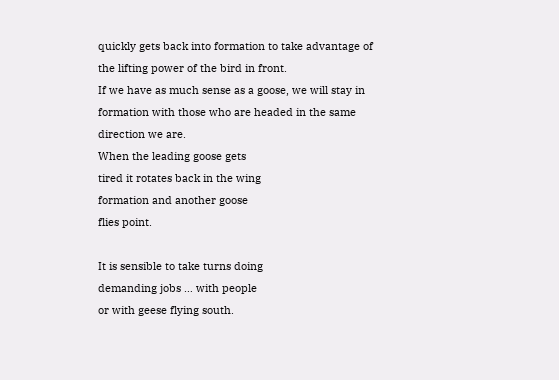quickly gets back into formation to take advantage of
the lifting power of the bird in front.
If we have as much sense as a goose, we will stay in
formation with those who are headed in the same
direction we are.
When the leading goose gets
tired it rotates back in the wing
formation and another goose
flies point.

It is sensible to take turns doing
demanding jobs … with people
or with geese flying south.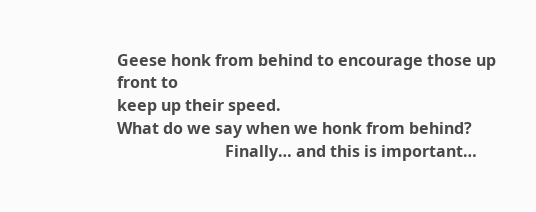Geese honk from behind to encourage those up front to
keep up their speed.
What do we say when we honk from behind?
                           Finally… and this is important…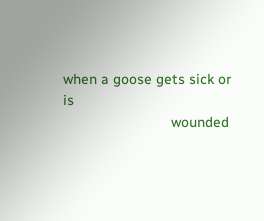when a goose gets sick or is
                           wounded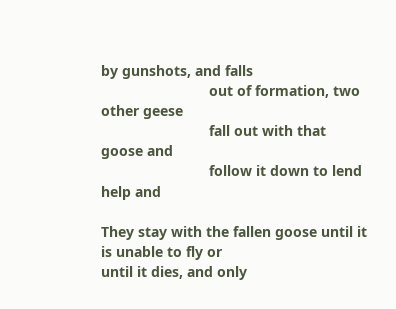by gunshots, and falls
                           out of formation, two other geese
                           fall out with that goose and
                           follow it down to lend help and

They stay with the fallen goose until it is unable to fly or
until it dies, and only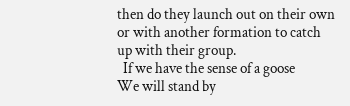then do they launch out on their own
or with another formation to catch up with their group.
  If we have the sense of a goose
We will stand by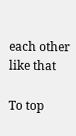each other like that

To top